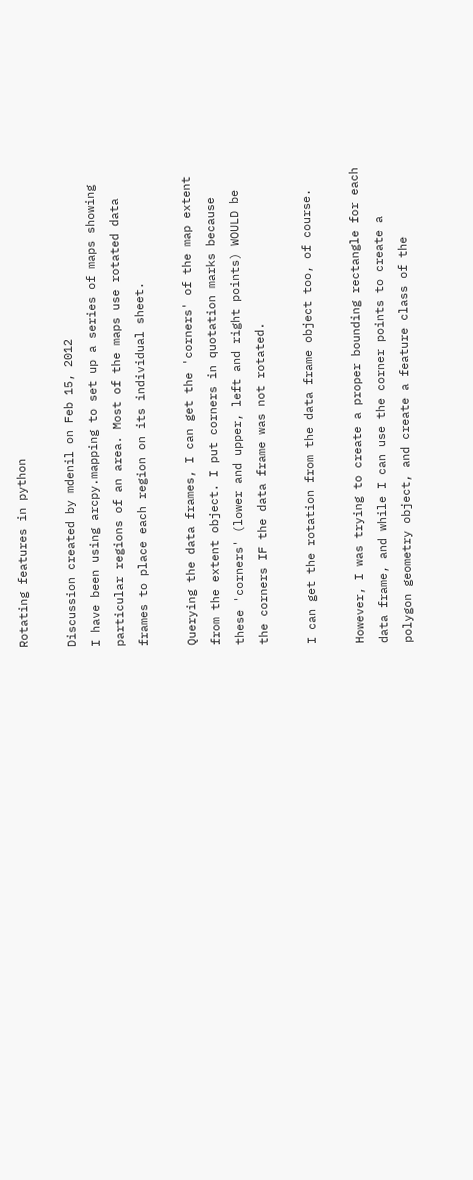Rotating features in python

Discussion created by mdenil on Feb 15, 2012
I have been using arcpy.mapping to set up a series of maps showing particular regions of an area. Most of the maps use rotated data frames to place each region on its individual sheet.

Querying the data frames, I can get the 'corners' of the map extent from the extent object. I put corners in quotation marks because these 'corners' (lower and upper, left and right points) WOULD be the corners IF the data frame was not rotated.

I can get the rotation from the data frame object too, of course.

However, I was trying to create a proper bounding rectangle for each data frame, and while I can use the corner points to create a polygon geometry object, and create a feature class of the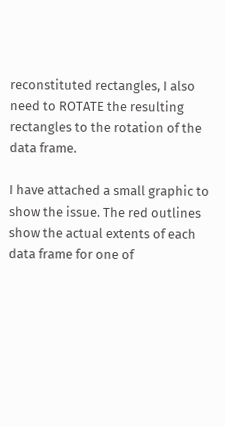reconstituted rectangles, I also need to ROTATE the resulting rectangles to the rotation of the data frame.

I have attached a small graphic to show the issue. The red outlines show the actual extents of each data frame for one of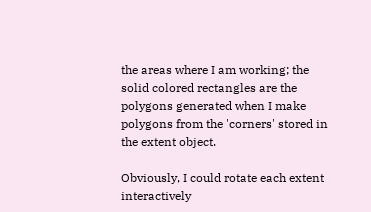the areas where I am working; the solid colored rectangles are the polygons generated when I make polygons from the 'corners' stored in the extent object.

Obviously, I could rotate each extent interactively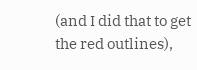(and I did that to get the red outlines),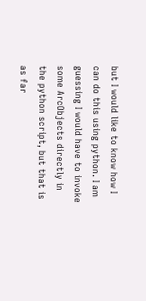but I would like to know how I can do this using python. I am guessing I would have to invoke some ArcObjects directly in the python script, but that is as far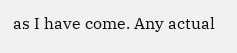as I have come. Any actual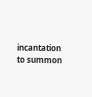incantation to summon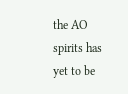the AO spirits has yet to be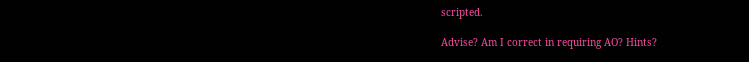scripted.

Advise? Am I correct in requiring AO? Hints?